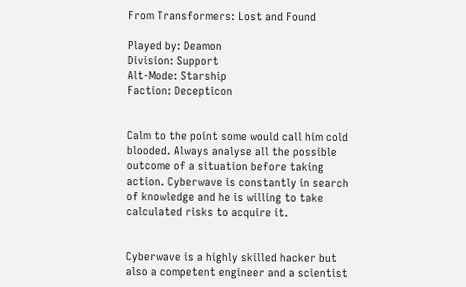From Transformers: Lost and Found

Played by: Deamon
Division: Support
Alt-Mode: Starship
Faction: Decepticon


Calm to the point some would call him cold blooded. Always analyse all the possible outcome of a situation before taking action. Cyberwave is constantly in search of knowledge and he is willing to take calculated risks to acquire it.


Cyberwave is a highly skilled hacker but also a competent engineer and a scientist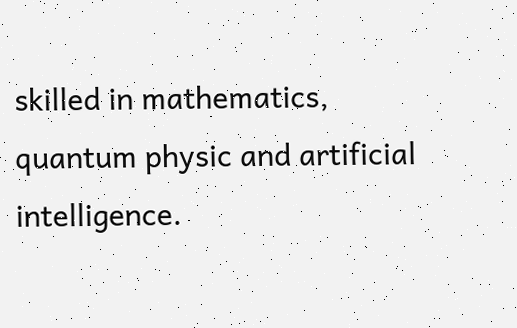skilled in mathematics, quantum physic and artificial intelligence.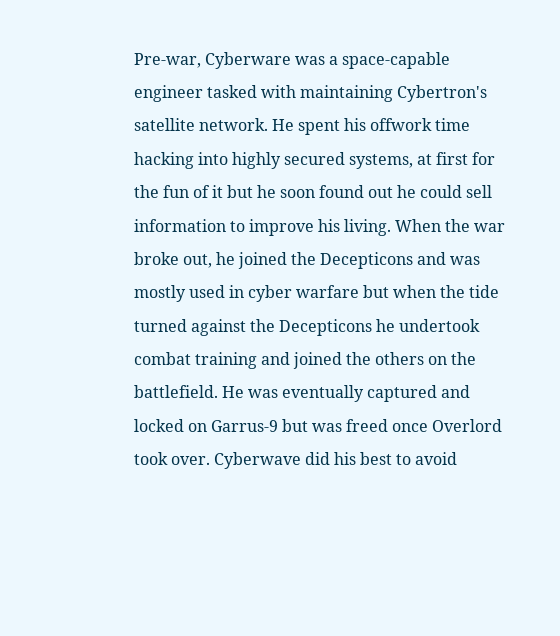Pre-war, Cyberware was a space-capable engineer tasked with maintaining Cybertron's satellite network. He spent his offwork time hacking into highly secured systems, at first for the fun of it but he soon found out he could sell information to improve his living. When the war broke out, he joined the Decepticons and was mostly used in cyber warfare but when the tide turned against the Decepticons he undertook combat training and joined the others on the battlefield. He was eventually captured and locked on Garrus-9 but was freed once Overlord took over. Cyberwave did his best to avoid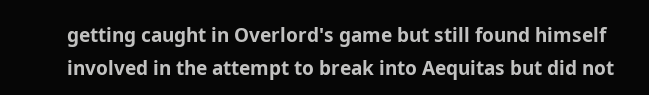getting caught in Overlord's game but still found himself involved in the attempt to break into Aequitas but did not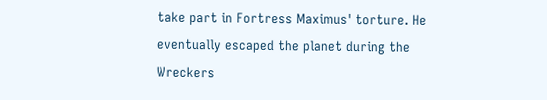take part in Fortress Maximus' torture. He eventually escaped the planet during the Wreckers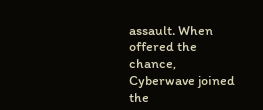assault. When offered the chance, Cyberwave joined the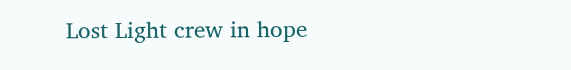Lost Light crew in hope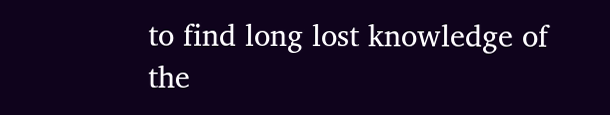to find long lost knowledge of the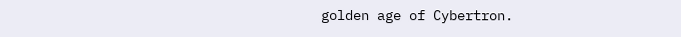golden age of Cybertron.